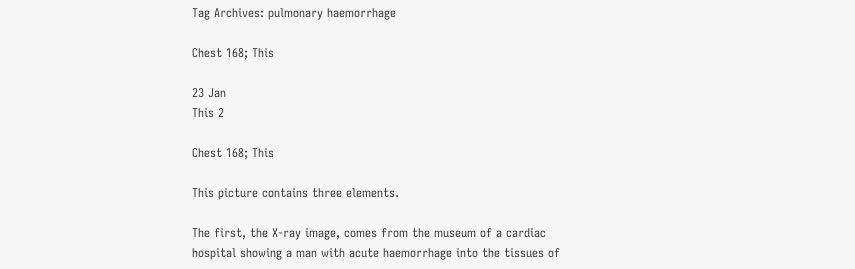Tag Archives: pulmonary haemorrhage

Chest 168; This

23 Jan
This 2

Chest 168; This

This picture contains three elements.

The first, the X-ray image, comes from the museum of a cardiac hospital showing a man with acute haemorrhage into the tissues of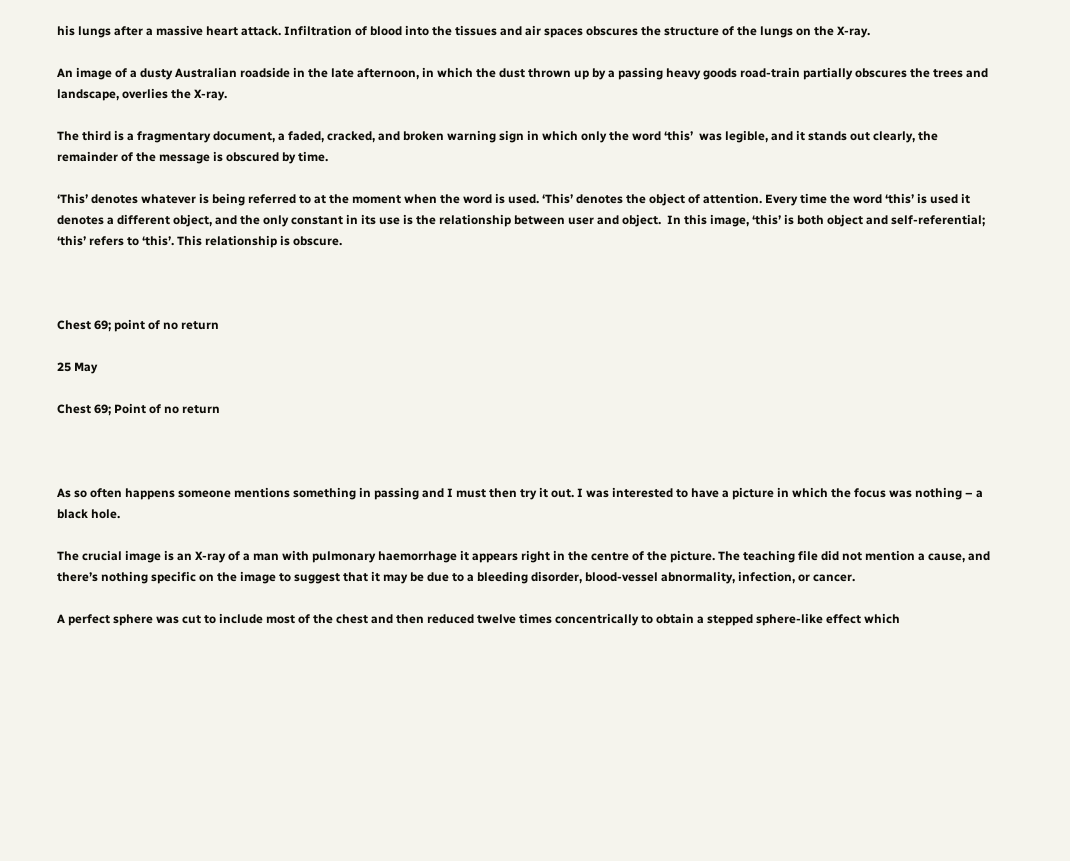his lungs after a massive heart attack. Infiltration of blood into the tissues and air spaces obscures the structure of the lungs on the X-ray.

An image of a dusty Australian roadside in the late afternoon, in which the dust thrown up by a passing heavy goods road-train partially obscures the trees and landscape, overlies the X-ray.

The third is a fragmentary document, a faded, cracked, and broken warning sign in which only the word ‘this’  was legible, and it stands out clearly, the remainder of the message is obscured by time.

‘This’ denotes whatever is being referred to at the moment when the word is used. ‘This’ denotes the object of attention. Every time the word ‘this’ is used it denotes a different object, and the only constant in its use is the relationship between user and object.  In this image, ‘this’ is both object and self-referential; ‘this’ refers to ‘this’. This relationship is obscure.



Chest 69; point of no return

25 May

Chest 69; Point of no return



As so often happens someone mentions something in passing and I must then try it out. I was interested to have a picture in which the focus was nothing – a black hole.

The crucial image is an X-ray of a man with pulmonary haemorrhage it appears right in the centre of the picture. The teaching file did not mention a cause, and there’s nothing specific on the image to suggest that it may be due to a bleeding disorder, blood-vessel abnormality, infection, or cancer.

A perfect sphere was cut to include most of the chest and then reduced twelve times concentrically to obtain a stepped sphere-like effect which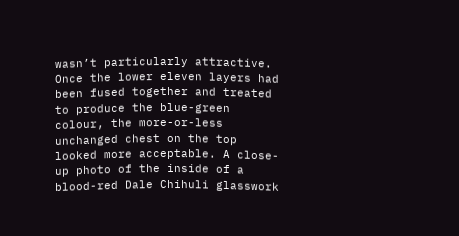wasn’t particularly attractive. Once the lower eleven layers had been fused together and treated to produce the blue-green colour, the more-or-less unchanged chest on the top looked more acceptable. A close-up photo of the inside of a blood-red Dale Chihuli glasswork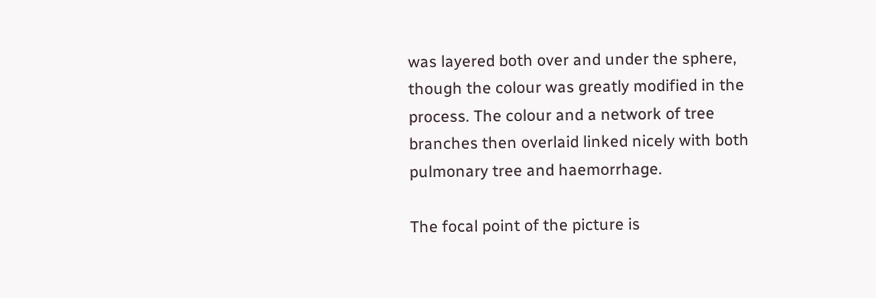was layered both over and under the sphere, though the colour was greatly modified in the process. The colour and a network of tree branches then overlaid linked nicely with both pulmonary tree and haemorrhage.

The focal point of the picture is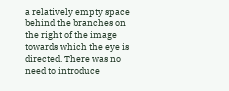a relatively empty space behind the branches on the right of the image towards which the eye is directed. There was no need to introduce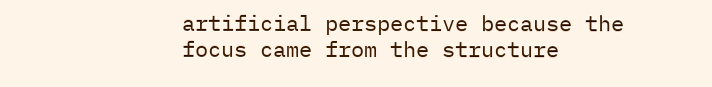artificial perspective because the focus came from the structure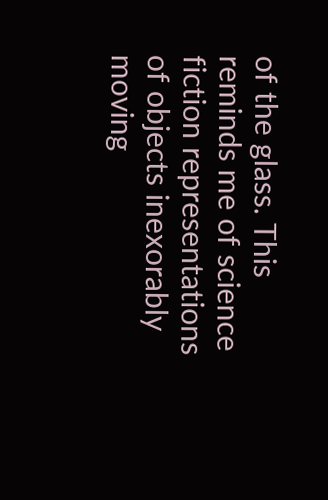of the glass. This reminds me of science fiction representations of objects inexorably moving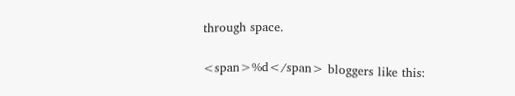through space.

<span>%d</span> bloggers like this: